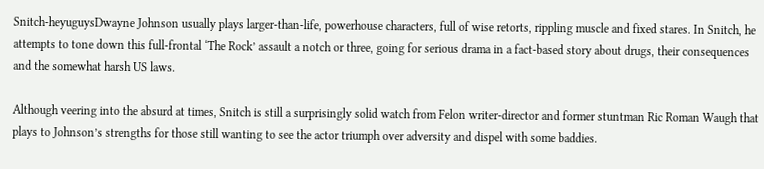Snitch-heyuguysDwayne Johnson usually plays larger-than-life, powerhouse characters, full of wise retorts, rippling muscle and fixed stares. In Snitch, he attempts to tone down this full-frontal ‘The Rock’ assault a notch or three, going for serious drama in a fact-based story about drugs, their consequences and the somewhat harsh US laws.

Although veering into the absurd at times, Snitch is still a surprisingly solid watch from Felon writer-director and former stuntman Ric Roman Waugh that plays to Johnson’s strengths for those still wanting to see the actor triumph over adversity and dispel with some baddies.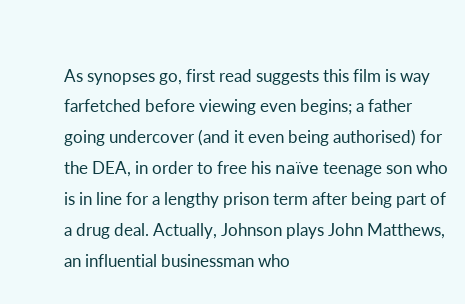As synopses go, first read suggests this film is way farfetched before viewing even begins; a father going undercover (and it even being authorised) for the DEA, in order to free his naïve teenage son who is in line for a lengthy prison term after being part of a drug deal. Actually, Johnson plays John Matthews, an influential businessman who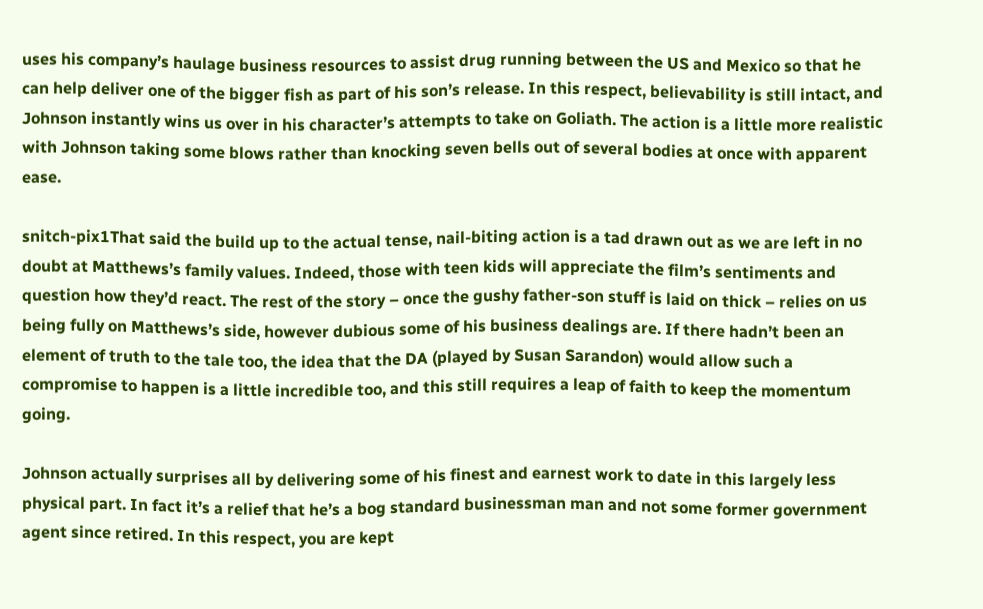uses his company’s haulage business resources to assist drug running between the US and Mexico so that he can help deliver one of the bigger fish as part of his son’s release. In this respect, believability is still intact, and Johnson instantly wins us over in his character’s attempts to take on Goliath. The action is a little more realistic with Johnson taking some blows rather than knocking seven bells out of several bodies at once with apparent ease.

snitch-pix1That said the build up to the actual tense, nail-biting action is a tad drawn out as we are left in no doubt at Matthews’s family values. Indeed, those with teen kids will appreciate the film’s sentiments and question how they’d react. The rest of the story – once the gushy father-son stuff is laid on thick – relies on us being fully on Matthews’s side, however dubious some of his business dealings are. If there hadn’t been an element of truth to the tale too, the idea that the DA (played by Susan Sarandon) would allow such a compromise to happen is a little incredible too, and this still requires a leap of faith to keep the momentum going.

Johnson actually surprises all by delivering some of his finest and earnest work to date in this largely less physical part. In fact it’s a relief that he’s a bog standard businessman man and not some former government agent since retired. In this respect, you are kept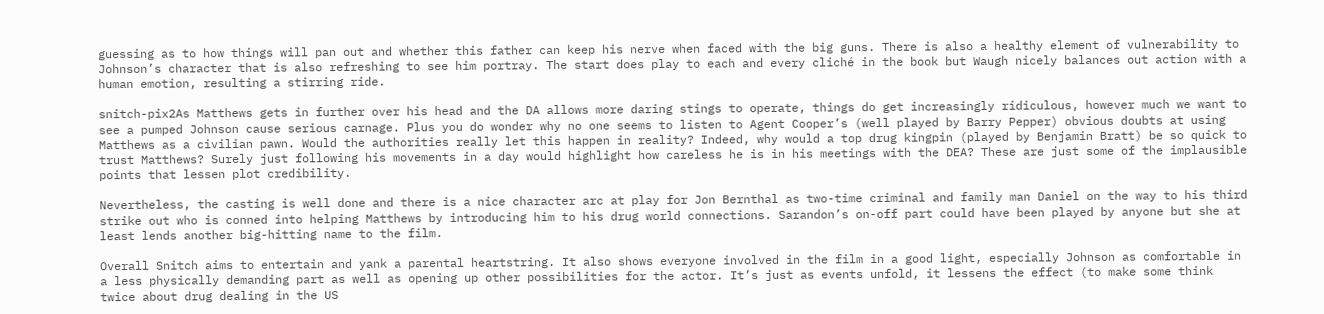guessing as to how things will pan out and whether this father can keep his nerve when faced with the big guns. There is also a healthy element of vulnerability to Johnson’s character that is also refreshing to see him portray. The start does play to each and every cliché in the book but Waugh nicely balances out action with a human emotion, resulting a stirring ride.

snitch-pix2As Matthews gets in further over his head and the DA allows more daring stings to operate, things do get increasingly ridiculous, however much we want to see a pumped Johnson cause serious carnage. Plus you do wonder why no one seems to listen to Agent Cooper’s (well played by Barry Pepper) obvious doubts at using Matthews as a civilian pawn. Would the authorities really let this happen in reality? Indeed, why would a top drug kingpin (played by Benjamin Bratt) be so quick to trust Matthews? Surely just following his movements in a day would highlight how careless he is in his meetings with the DEA? These are just some of the implausible points that lessen plot credibility.

Nevertheless, the casting is well done and there is a nice character arc at play for Jon Bernthal as two-time criminal and family man Daniel on the way to his third strike out who is conned into helping Matthews by introducing him to his drug world connections. Sarandon’s on-off part could have been played by anyone but she at least lends another big-hitting name to the film.

Overall Snitch aims to entertain and yank a parental heartstring. It also shows everyone involved in the film in a good light, especially Johnson as comfortable in a less physically demanding part as well as opening up other possibilities for the actor. It’s just as events unfold, it lessens the effect (to make some think twice about drug dealing in the US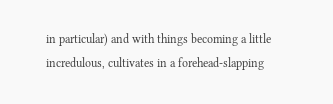in particular) and with things becoming a little incredulous, cultivates in a forehead-slapping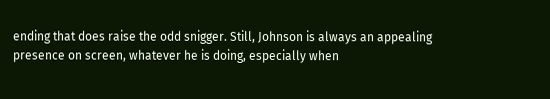ending that does raise the odd snigger. Still, Johnson is always an appealing presence on screen, whatever he is doing, especially when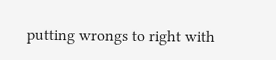putting wrongs to right with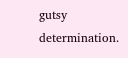gutsy determination.